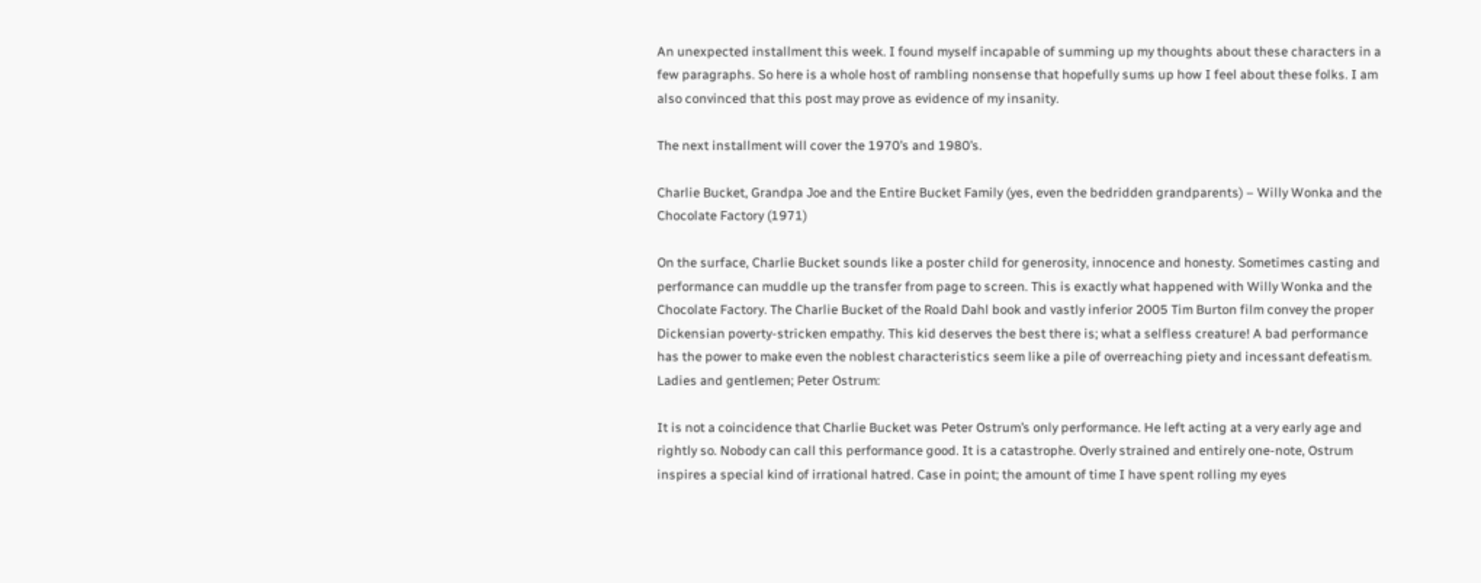An unexpected installment this week. I found myself incapable of summing up my thoughts about these characters in a few paragraphs. So here is a whole host of rambling nonsense that hopefully sums up how I feel about these folks. I am also convinced that this post may prove as evidence of my insanity.

The next installment will cover the 1970’s and 1980’s.

Charlie Bucket, Grandpa Joe and the Entire Bucket Family (yes, even the bedridden grandparents) – Willy Wonka and the Chocolate Factory (1971)

On the surface, Charlie Bucket sounds like a poster child for generosity, innocence and honesty. Sometimes casting and performance can muddle up the transfer from page to screen. This is exactly what happened with Willy Wonka and the Chocolate Factory. The Charlie Bucket of the Roald Dahl book and vastly inferior 2005 Tim Burton film convey the proper Dickensian poverty-stricken empathy. This kid deserves the best there is; what a selfless creature! A bad performance has the power to make even the noblest characteristics seem like a pile of overreaching piety and incessant defeatism. Ladies and gentlemen; Peter Ostrum:

It is not a coincidence that Charlie Bucket was Peter Ostrum’s only performance. He left acting at a very early age and rightly so. Nobody can call this performance good. It is a catastrophe. Overly strained and entirely one-note, Ostrum inspires a special kind of irrational hatred. Case in point; the amount of time I have spent rolling my eyes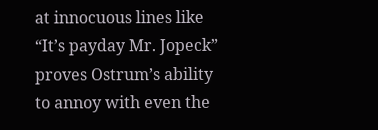at innocuous lines like “It’s payday Mr. Jopeck” proves Ostrum’s ability to annoy with even the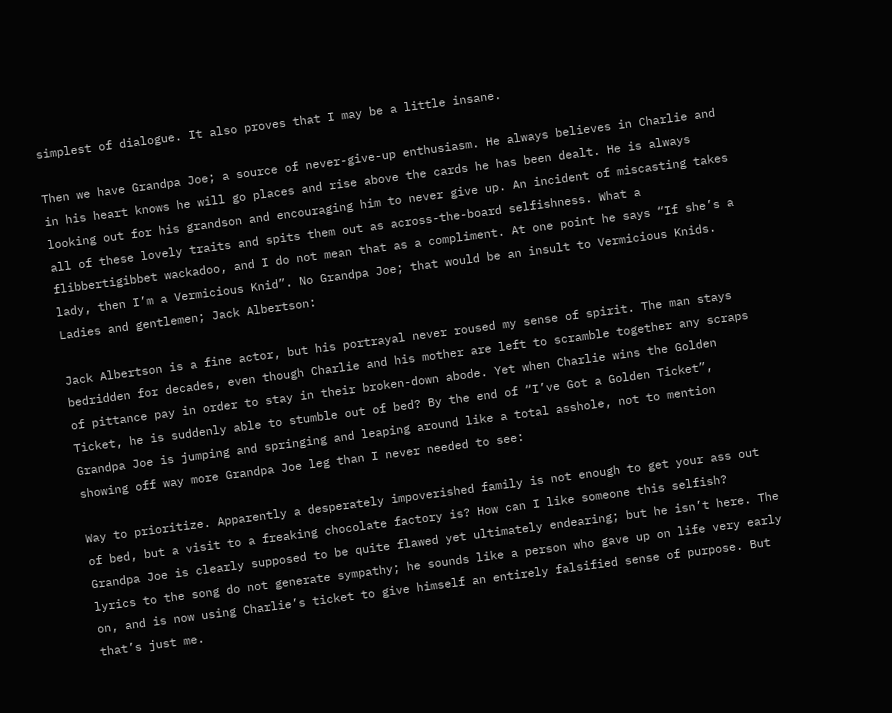simplest of dialogue. It also proves that I may be a little insane.

Then we have Grandpa Joe; a source of never-give-up enthusiasm. He always believes in Charlie and in his heart knows he will go places and rise above the cards he has been dealt. He is always looking out for his grandson and encouraging him to never give up. An incident of miscasting takes all of these lovely traits and spits them out as across-the-board selfishness. What a flibbertigibbet wackadoo, and I do not mean that as a compliment. At one point he says “If she’s a lady, then I’m a Vermicious Knid”. No Grandpa Joe; that would be an insult to Vermicious Knids. Ladies and gentlemen; Jack Albertson:

Jack Albertson is a fine actor, but his portrayal never roused my sense of spirit. The man stays bedridden for decades, even though Charlie and his mother are left to scramble together any scraps of pittance pay in order to stay in their broken-down abode. Yet when Charlie wins the Golden Ticket, he is suddenly able to stumble out of bed? By the end of “I’ve Got a Golden Ticket”, Grandpa Joe is jumping and springing and leaping around like a total asshole, not to mention showing off way more Grandpa Joe leg than I never needed to see:

Way to prioritize. Apparently a desperately impoverished family is not enough to get your ass out of bed, but a visit to a freaking chocolate factory is? How can I like someone this selfish? Grandpa Joe is clearly supposed to be quite flawed yet ultimately endearing; but he isn’t here. The lyrics to the song do not generate sympathy; he sounds like a person who gave up on life very early on, and is now using Charlie’s ticket to give himself an entirely falsified sense of purpose. But that’s just me.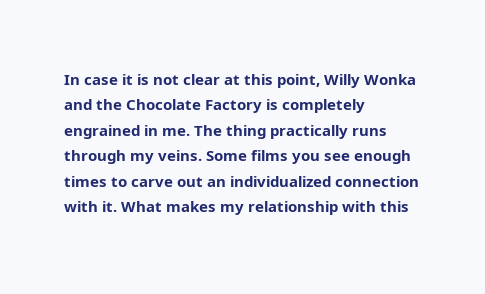In case it is not clear at this point, Willy Wonka and the Chocolate Factory is completely engrained in me. The thing practically runs through my veins. Some films you see enough times to carve out an individualized connection with it. What makes my relationship with this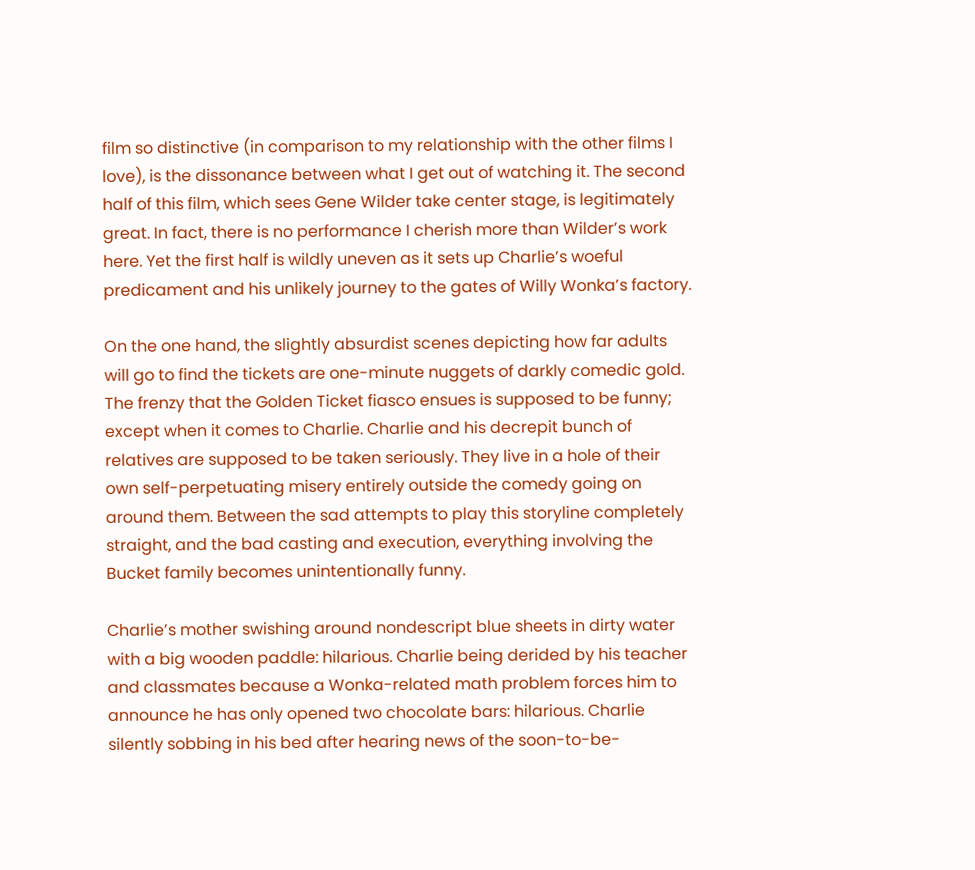film so distinctive (in comparison to my relationship with the other films I love), is the dissonance between what I get out of watching it. The second half of this film, which sees Gene Wilder take center stage, is legitimately great. In fact, there is no performance I cherish more than Wilder’s work here. Yet the first half is wildly uneven as it sets up Charlie’s woeful predicament and his unlikely journey to the gates of Willy Wonka’s factory.

On the one hand, the slightly absurdist scenes depicting how far adults will go to find the tickets are one-minute nuggets of darkly comedic gold. The frenzy that the Golden Ticket fiasco ensues is supposed to be funny; except when it comes to Charlie. Charlie and his decrepit bunch of relatives are supposed to be taken seriously. They live in a hole of their own self-perpetuating misery entirely outside the comedy going on around them. Between the sad attempts to play this storyline completely straight, and the bad casting and execution, everything involving the Bucket family becomes unintentionally funny.

Charlie’s mother swishing around nondescript blue sheets in dirty water with a big wooden paddle: hilarious. Charlie being derided by his teacher and classmates because a Wonka-related math problem forces him to announce he has only opened two chocolate bars: hilarious. Charlie silently sobbing in his bed after hearing news of the soon-to-be-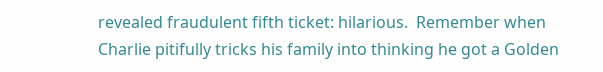revealed fraudulent fifth ticket: hilarious.  Remember when Charlie pitifully tricks his family into thinking he got a Golden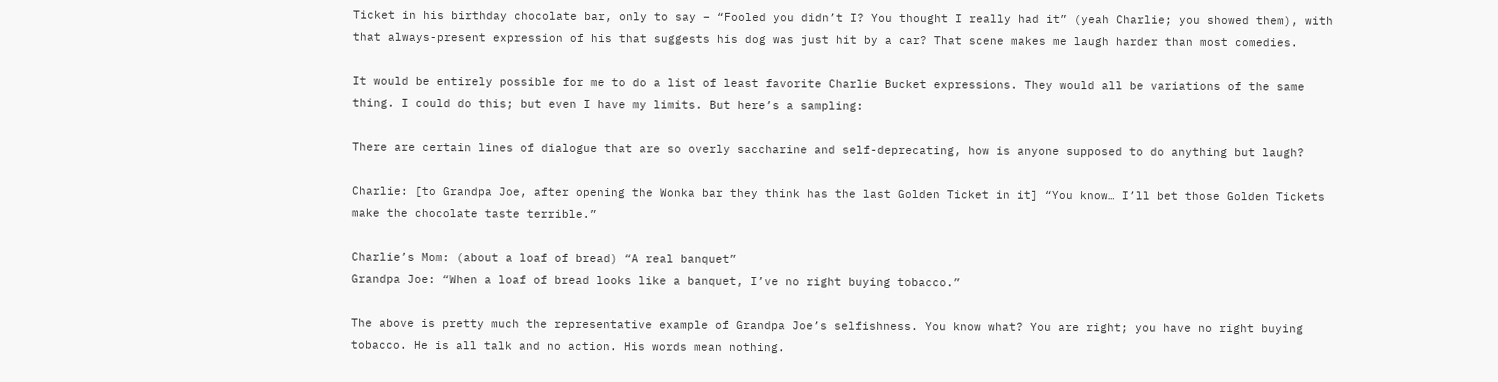Ticket in his birthday chocolate bar, only to say – “Fooled you didn’t I? You thought I really had it” (yeah Charlie; you showed them), with that always-present expression of his that suggests his dog was just hit by a car? That scene makes me laugh harder than most comedies.

It would be entirely possible for me to do a list of least favorite Charlie Bucket expressions. They would all be variations of the same thing. I could do this; but even I have my limits. But here’s a sampling:

There are certain lines of dialogue that are so overly saccharine and self-deprecating, how is anyone supposed to do anything but laugh?

Charlie: [to Grandpa Joe, after opening the Wonka bar they think has the last Golden Ticket in it] “You know… I’ll bet those Golden Tickets make the chocolate taste terrible.”

Charlie’s Mom: (about a loaf of bread) “A real banquet”
Grandpa Joe: “When a loaf of bread looks like a banquet, I’ve no right buying tobacco.”

The above is pretty much the representative example of Grandpa Joe’s selfishness. You know what? You are right; you have no right buying tobacco. He is all talk and no action. His words mean nothing.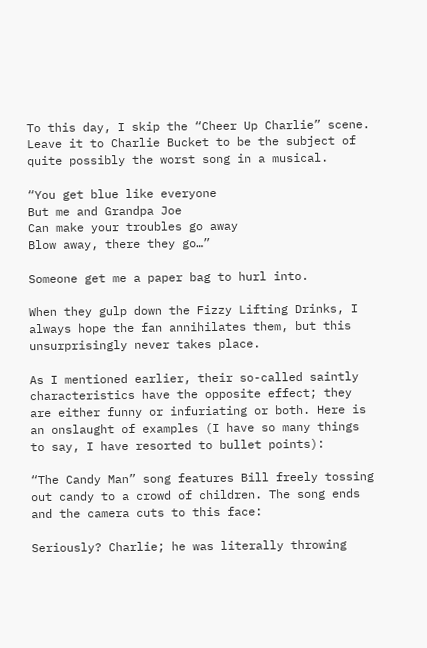To this day, I skip the “Cheer Up Charlie” scene. Leave it to Charlie Bucket to be the subject of quite possibly the worst song in a musical.

“You get blue like everyone
But me and Grandpa Joe
Can make your troubles go away
Blow away, there they go…”

Someone get me a paper bag to hurl into.

When they gulp down the Fizzy Lifting Drinks, I always hope the fan annihilates them, but this unsurprisingly never takes place.

As I mentioned earlier, their so-called saintly characteristics have the opposite effect; they are either funny or infuriating or both. Here is an onslaught of examples (I have so many things to say, I have resorted to bullet points):

“The Candy Man” song features Bill freely tossing out candy to a crowd of children. The song ends and the camera cuts to this face:

Seriously? Charlie; he was literally throwing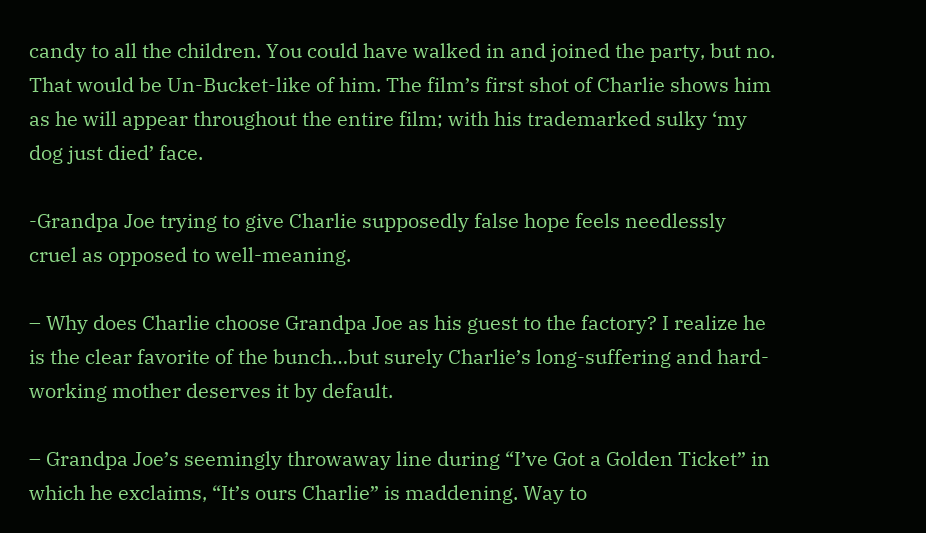candy to all the children. You could have walked in and joined the party, but no. That would be Un-Bucket-like of him. The film’s first shot of Charlie shows him as he will appear throughout the entire film; with his trademarked sulky ‘my dog just died’ face.

-Grandpa Joe trying to give Charlie supposedly false hope feels needlessly cruel as opposed to well-meaning.

– Why does Charlie choose Grandpa Joe as his guest to the factory? I realize he is the clear favorite of the bunch…but surely Charlie’s long-suffering and hard-working mother deserves it by default.

– Grandpa Joe’s seemingly throwaway line during “I’ve Got a Golden Ticket” in which he exclaims, “It’s ours Charlie” is maddening. Way to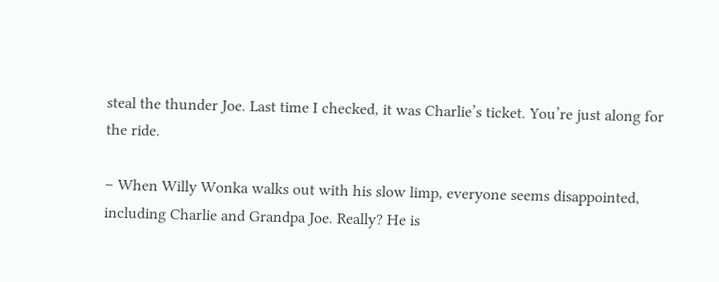steal the thunder Joe. Last time I checked, it was Charlie’s ticket. You’re just along for the ride.

– When Willy Wonka walks out with his slow limp, everyone seems disappointed, including Charlie and Grandpa Joe. Really? He is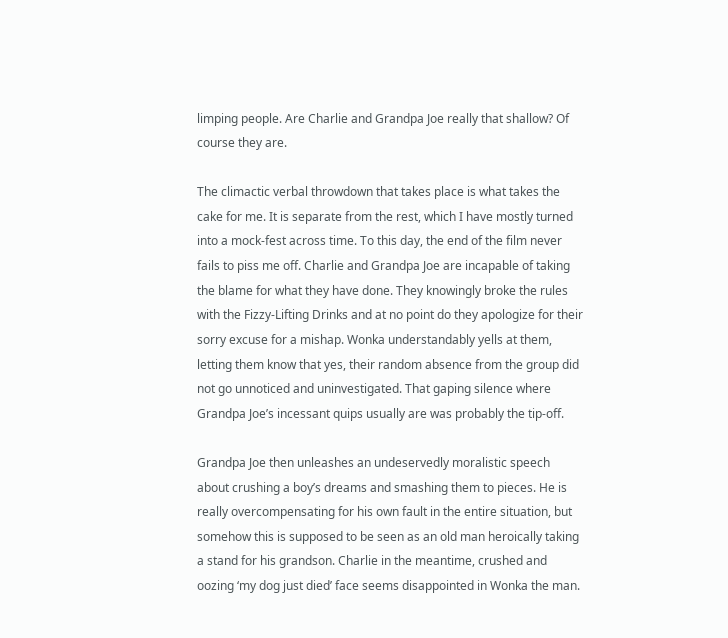limping people. Are Charlie and Grandpa Joe really that shallow? Of course they are.

The climactic verbal throwdown that takes place is what takes the cake for me. It is separate from the rest, which I have mostly turned into a mock-fest across time. To this day, the end of the film never fails to piss me off. Charlie and Grandpa Joe are incapable of taking the blame for what they have done. They knowingly broke the rules with the Fizzy-Lifting Drinks and at no point do they apologize for their sorry excuse for a mishap. Wonka understandably yells at them, letting them know that yes, their random absence from the group did not go unnoticed and uninvestigated. That gaping silence where Grandpa Joe’s incessant quips usually are was probably the tip-off.

Grandpa Joe then unleashes an undeservedly moralistic speech about crushing a boy’s dreams and smashing them to pieces. He is really overcompensating for his own fault in the entire situation, but somehow this is supposed to be seen as an old man heroically taking a stand for his grandson. Charlie in the meantime, crushed and oozing ‘my dog just died’ face seems disappointed in Wonka the man.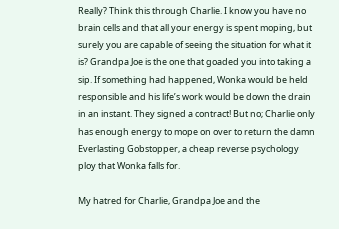Really? Think this through Charlie. I know you have no brain cells and that all your energy is spent moping, but surely you are capable of seeing the situation for what it is? Grandpa Joe is the one that goaded you into taking a sip. If something had happened, Wonka would be held responsible and his life’s work would be down the drain in an instant. They signed a contract! But no; Charlie only has enough energy to mope on over to return the damn Everlasting Gobstopper, a cheap reverse psychology ploy that Wonka falls for.

My hatred for Charlie, Grandpa Joe and the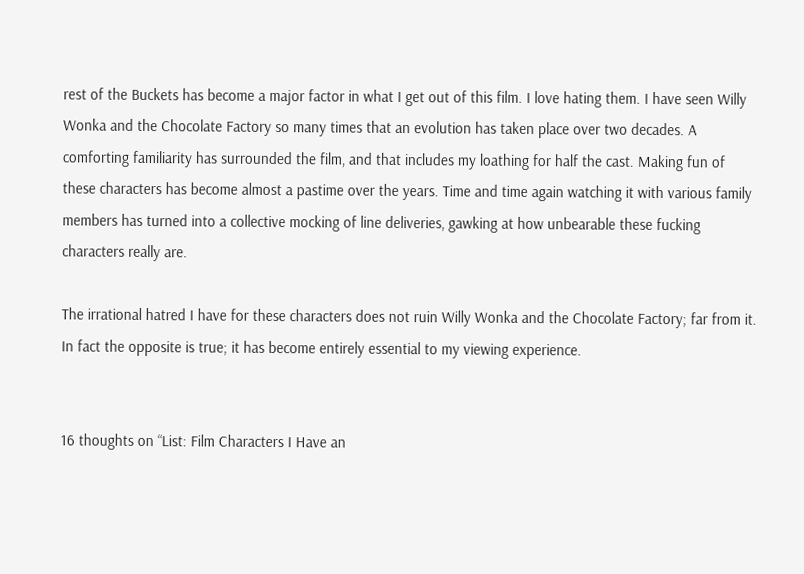rest of the Buckets has become a major factor in what I get out of this film. I love hating them. I have seen Willy Wonka and the Chocolate Factory so many times that an evolution has taken place over two decades. A comforting familiarity has surrounded the film, and that includes my loathing for half the cast. Making fun of these characters has become almost a pastime over the years. Time and time again watching it with various family members has turned into a collective mocking of line deliveries, gawking at how unbearable these fucking characters really are.

The irrational hatred I have for these characters does not ruin Willy Wonka and the Chocolate Factory; far from it. In fact the opposite is true; it has become entirely essential to my viewing experience.


16 thoughts on “List: Film Characters I Have an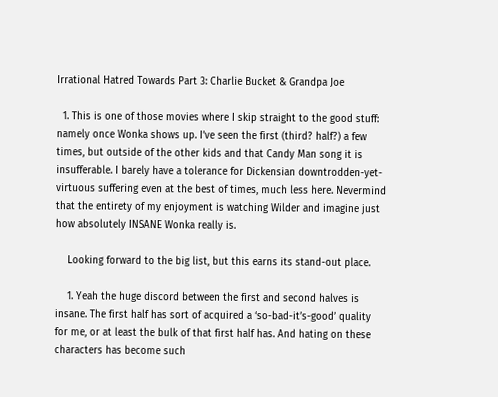Irrational Hatred Towards Part 3: Charlie Bucket & Grandpa Joe

  1. This is one of those movies where I skip straight to the good stuff: namely once Wonka shows up. I’ve seen the first (third? half?) a few times, but outside of the other kids and that Candy Man song it is insufferable. I barely have a tolerance for Dickensian downtrodden-yet-virtuous suffering even at the best of times, much less here. Nevermind that the entirety of my enjoyment is watching Wilder and imagine just how absolutely INSANE Wonka really is.

    Looking forward to the big list, but this earns its stand-out place.

    1. Yeah the huge discord between the first and second halves is insane. The first half has sort of acquired a ‘so-bad-it’s-good’ quality for me, or at least the bulk of that first half has. And hating on these characters has become such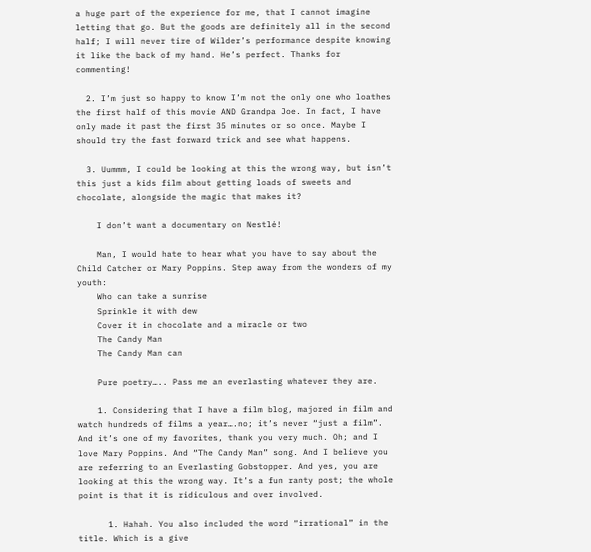a huge part of the experience for me, that I cannot imagine letting that go. But the goods are definitely all in the second half; I will never tire of Wilder’s performance despite knowing it like the back of my hand. He’s perfect. Thanks for commenting!

  2. I’m just so happy to know I’m not the only one who loathes the first half of this movie AND Grandpa Joe. In fact, I have only made it past the first 35 minutes or so once. Maybe I should try the fast forward trick and see what happens.

  3. Uummm, I could be looking at this the wrong way, but isn’t this just a kids film about getting loads of sweets and chocolate, alongside the magic that makes it?

    I don’t want a documentary on Nestlé!

    Man, I would hate to hear what you have to say about the Child Catcher or Mary Poppins. Step away from the wonders of my youth:
    Who can take a sunrise
    Sprinkle it with dew
    Cover it in chocolate and a miracle or two
    The Candy Man
    The Candy Man can

    Pure poetry….. Pass me an everlasting whatever they are.

    1. Considering that I have a film blog, majored in film and watch hundreds of films a year….no; it’s never “just a film”. And it’s one of my favorites, thank you very much. Oh; and I love Mary Poppins. And “The Candy Man” song. And I believe you are referring to an Everlasting Gobstopper. And yes, you are looking at this the wrong way. It’s a fun ranty post; the whole point is that it is ridiculous and over involved.

      1. Hahah. You also included the word “irrational” in the title. Which is a give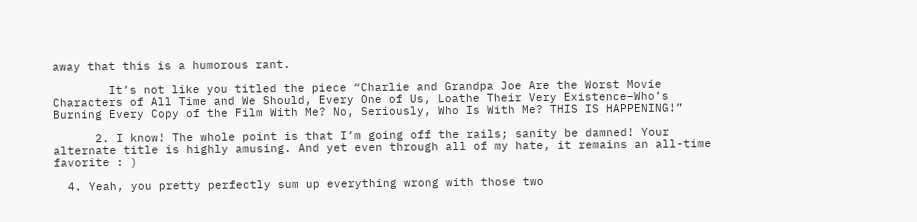away that this is a humorous rant.

        It’s not like you titled the piece “Charlie and Grandpa Joe Are the Worst Movie Characters of All Time and We Should, Every One of Us, Loathe Their Very Existence–Who’s Burning Every Copy of the Film With Me? No, Seriously, Who Is With Me? THIS IS HAPPENING!”

      2. I know! The whole point is that I’m going off the rails; sanity be damned! Your alternate title is highly amusing. And yet even through all of my hate, it remains an all-time favorite : )

  4. Yeah, you pretty perfectly sum up everything wrong with those two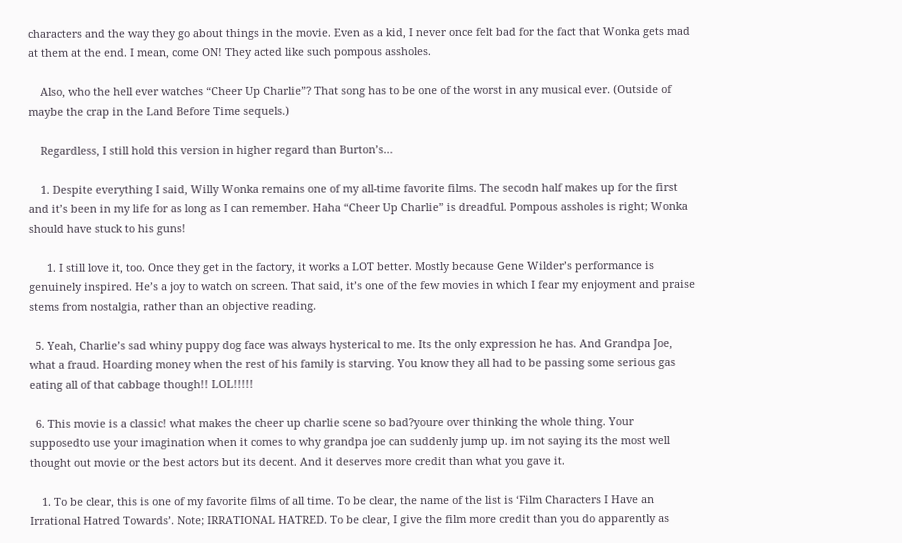characters and the way they go about things in the movie. Even as a kid, I never once felt bad for the fact that Wonka gets mad at them at the end. I mean, come ON! They acted like such pompous assholes.

    Also, who the hell ever watches “Cheer Up Charlie”? That song has to be one of the worst in any musical ever. (Outside of maybe the crap in the Land Before Time sequels.)

    Regardless, I still hold this version in higher regard than Burton’s…

    1. Despite everything I said, Willy Wonka remains one of my all-time favorite films. The secodn half makes up for the first and it’s been in my life for as long as I can remember. Haha “Cheer Up Charlie” is dreadful. Pompous assholes is right; Wonka should have stuck to his guns!

      1. I still love it, too. Once they get in the factory, it works a LOT better. Mostly because Gene Wilder’s performance is genuinely inspired. He’s a joy to watch on screen. That said, it’s one of the few movies in which I fear my enjoyment and praise stems from nostalgia, rather than an objective reading.

  5. Yeah, Charlie’s sad whiny puppy dog face was always hysterical to me. Its the only expression he has. And Grandpa Joe, what a fraud. Hoarding money when the rest of his family is starving. You know they all had to be passing some serious gas eating all of that cabbage though!! LOL!!!!!

  6. This movie is a classic! what makes the cheer up charlie scene so bad?youre over thinking the whole thing. Your supposedto use your imagination when it comes to why grandpa joe can suddenly jump up. im not saying its the most well thought out movie or the best actors but its decent. And it deserves more credit than what you gave it.

    1. To be clear, this is one of my favorite films of all time. To be clear, the name of the list is ‘Film Characters I Have an Irrational Hatred Towards’. Note; IRRATIONAL HATRED. To be clear, I give the film more credit than you do apparently as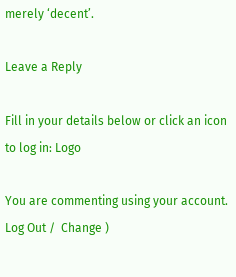merely ‘decent’.

Leave a Reply

Fill in your details below or click an icon to log in: Logo

You are commenting using your account. Log Out /  Change )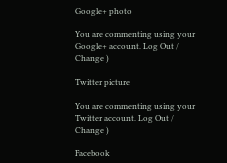Google+ photo

You are commenting using your Google+ account. Log Out /  Change )

Twitter picture

You are commenting using your Twitter account. Log Out /  Change )

Facebook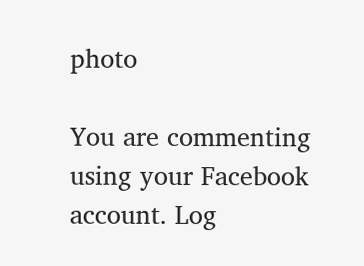photo

You are commenting using your Facebook account. Log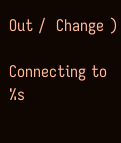Out /  Change )

Connecting to %s